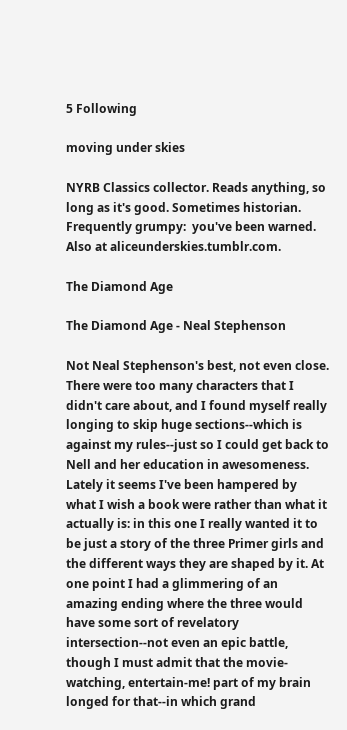5 Following

moving under skies

NYRB Classics collector. Reads anything, so long as it's good. Sometimes historian. Frequently grumpy:  you've been warned. Also at aliceunderskies.tumblr.com.

The Diamond Age

The Diamond Age - Neal Stephenson

Not Neal Stephenson's best, not even close. There were too many characters that I didn't care about, and I found myself really longing to skip huge sections--which is against my rules--just so I could get back to Nell and her education in awesomeness. Lately it seems I've been hampered by what I wish a book were rather than what it actually is: in this one I really wanted it to be just a story of the three Primer girls and the different ways they are shaped by it. At one point I had a glimmering of an amazing ending where the three would have some sort of revelatory intersection--not even an epic battle, though I must admit that the movie-watching, entertain-me! part of my brain longed for that--in which grand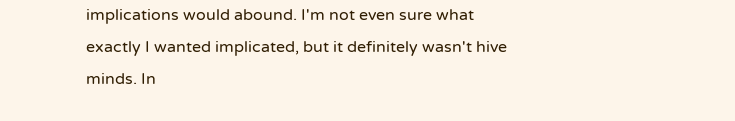implications would abound. I'm not even sure what exactly I wanted implicated, but it definitely wasn't hive minds. In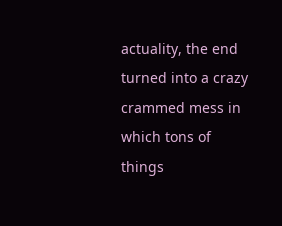actuality, the end turned into a crazy crammed mess in which tons of things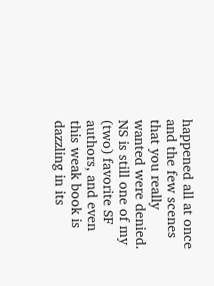happened all at once and the few scenes that you really wanted were denied. NS is still one of my (two) favorite SF authors, and even this weak book is dazzling in its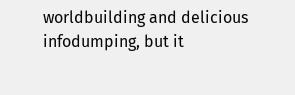worldbuilding and delicious infodumping, but it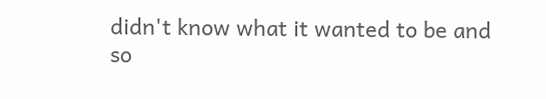didn't know what it wanted to be and so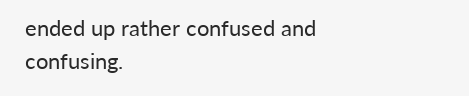ended up rather confused and confusing.